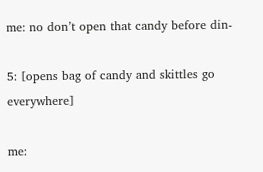me: no don’t open that candy before din-

5: [opens bag of candy and skittles go everywhere]

me: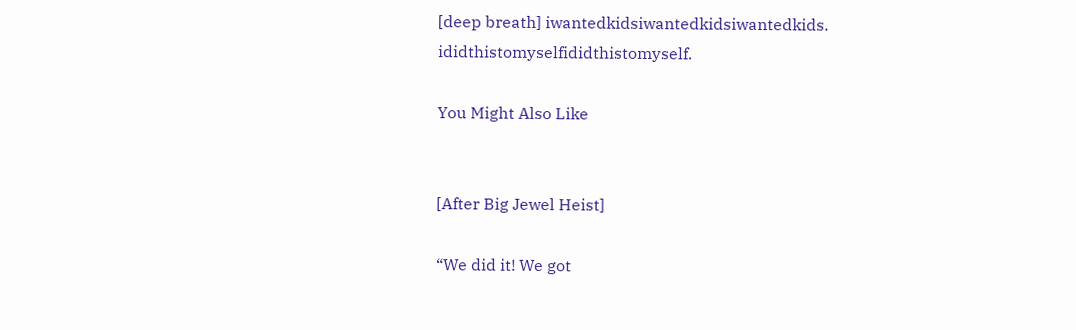[deep breath] iwantedkidsiwantedkidsiwantedkids. ididthistomyselfididthistomyself.

You Might Also Like


[After Big Jewel Heist]

“We did it! We got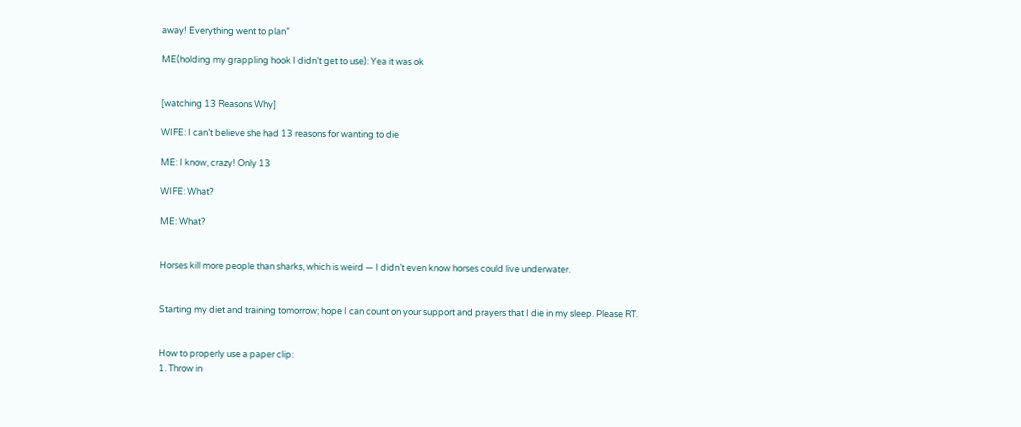away! Everything went to plan”

ME(holding my grappling hook I didn’t get to use): Yea it was ok


[watching 13 Reasons Why]

WIFE: I can’t believe she had 13 reasons for wanting to die

ME: I know, crazy! Only 13

WIFE: What?

ME: What?


Horses kill more people than sharks, which is weird — I didn’t even know horses could live underwater.


Starting my diet and training tomorrow; hope I can count on your support and prayers that I die in my sleep. Please RT.


How to properly use a paper clip:
1. Throw in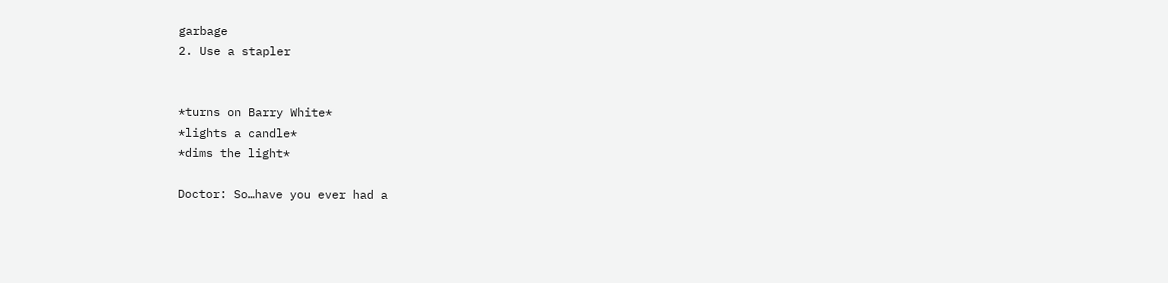garbage
2. Use a stapler


*turns on Barry White*
*lights a candle*
*dims the light*

Doctor: So…have you ever had a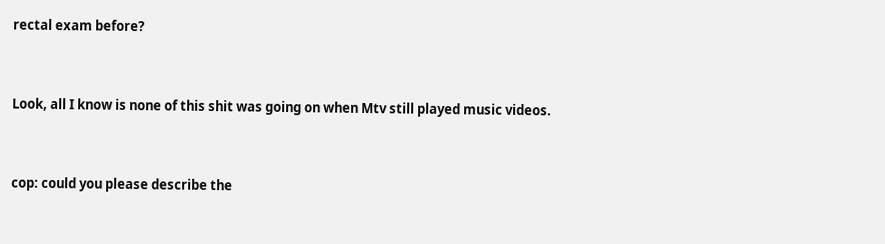rectal exam before?


Look, all I know is none of this shit was going on when Mtv still played music videos.


cop: could you please describe the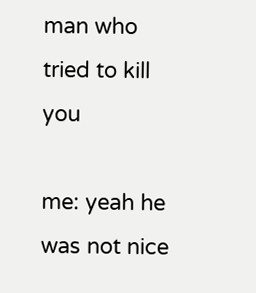man who tried to kill you

me: yeah he was not nice